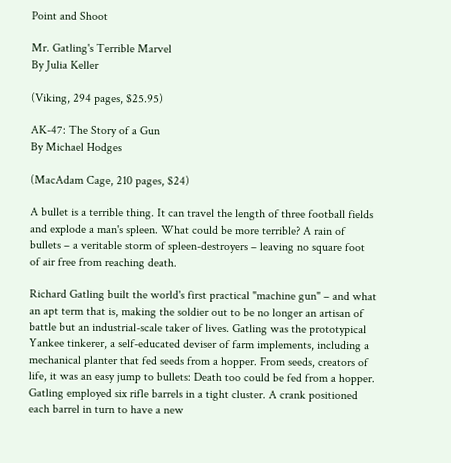Point and Shoot

Mr. Gatling's Terrible Marvel
By Julia Keller

(Viking, 294 pages, $25.95)

AK-47: The Story of a Gun
By Michael Hodges

(MacAdam Cage, 210 pages, $24)

A bullet is a terrible thing. It can travel the length of three football fields and explode a man's spleen. What could be more terrible? A rain of bullets – a veritable storm of spleen-destroyers – leaving no square foot of air free from reaching death.

Richard Gatling built the world's first practical "machine gun" – and what an apt term that is, making the soldier out to be no longer an artisan of battle but an industrial-scale taker of lives. Gatling was the prototypical Yankee tinkerer, a self-educated deviser of farm implements, including a mechanical planter that fed seeds from a hopper. From seeds, creators of life, it was an easy jump to bullets: Death too could be fed from a hopper. Gatling employed six rifle barrels in a tight cluster. A crank positioned each barrel in turn to have a new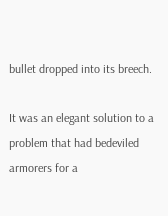bullet dropped into its breech.

It was an elegant solution to a problem that had bedeviled armorers for a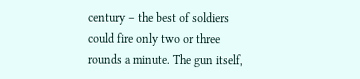century – the best of soldiers could fire only two or three rounds a minute. The gun itself,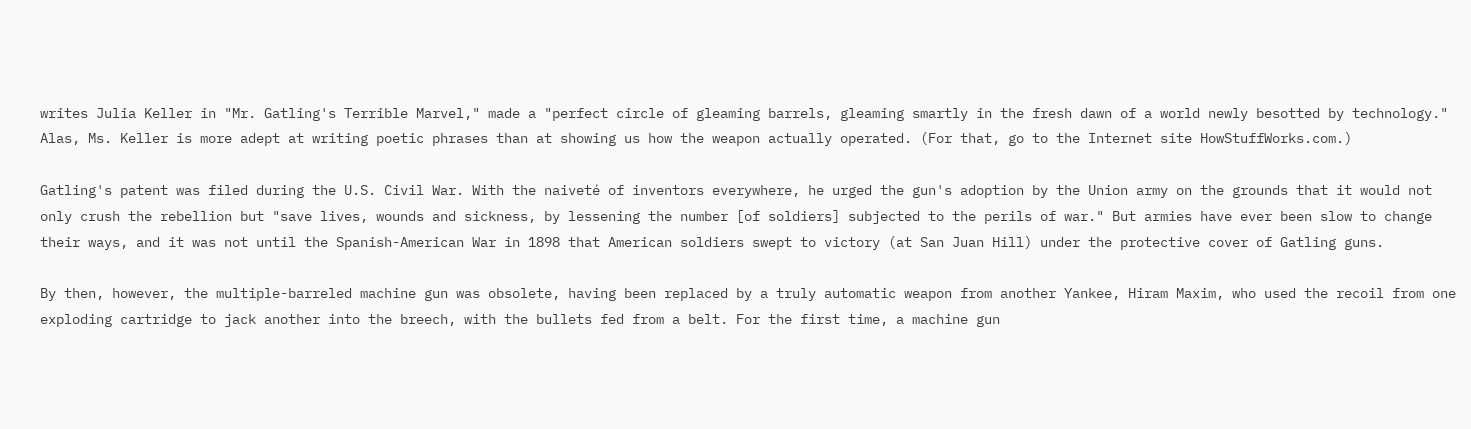writes Julia Keller in "Mr. Gatling's Terrible Marvel," made a "perfect circle of gleaming barrels, gleaming smartly in the fresh dawn of a world newly besotted by technology." Alas, Ms. Keller is more adept at writing poetic phrases than at showing us how the weapon actually operated. (For that, go to the Internet site HowStuffWorks.com.)

Gatling's patent was filed during the U.S. Civil War. With the naiveté of inventors everywhere, he urged the gun's adoption by the Union army on the grounds that it would not only crush the rebellion but "save lives, wounds and sickness, by lessening the number [of soldiers] subjected to the perils of war." But armies have ever been slow to change their ways, and it was not until the Spanish-American War in 1898 that American soldiers swept to victory (at San Juan Hill) under the protective cover of Gatling guns.

By then, however, the multiple-barreled machine gun was obsolete, having been replaced by a truly automatic weapon from another Yankee, Hiram Maxim, who used the recoil from one exploding cartridge to jack another into the breech, with the bullets fed from a belt. For the first time, a machine gun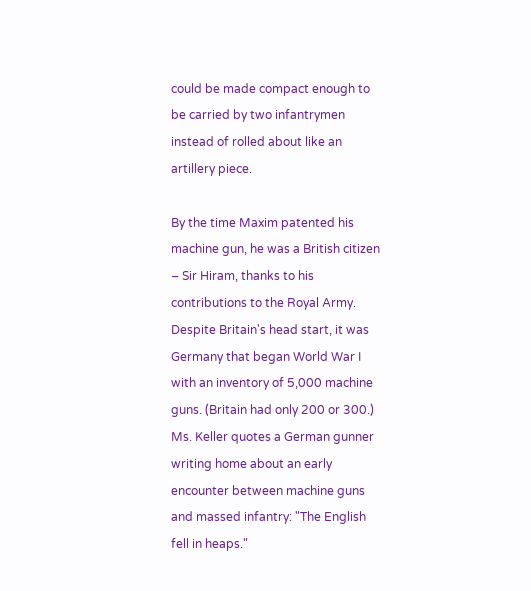could be made compact enough to be carried by two infantrymen instead of rolled about like an artillery piece.

By the time Maxim patented his machine gun, he was a British citizen – Sir Hiram, thanks to his contributions to the Royal Army. Despite Britain's head start, it was Germany that began World War I with an inventory of 5,000 machine guns. (Britain had only 200 or 300.) Ms. Keller quotes a German gunner writing home about an early encounter between machine guns and massed infantry: "The English fell in heaps."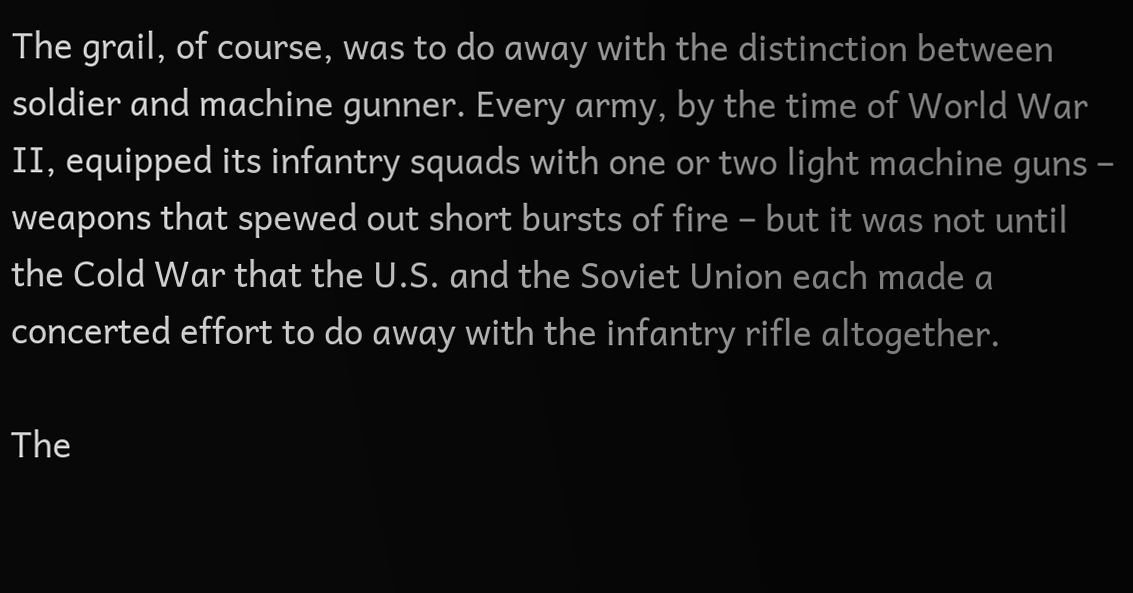The grail, of course, was to do away with the distinction between soldier and machine gunner. Every army, by the time of World War II, equipped its infantry squads with one or two light machine guns – weapons that spewed out short bursts of fire – but it was not until the Cold War that the U.S. and the Soviet Union each made a concerted effort to do away with the infantry rifle altogether.

The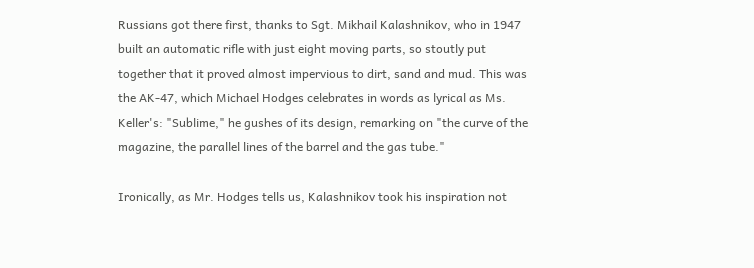Russians got there first, thanks to Sgt. Mikhail Kalashnikov, who in 1947 built an automatic rifle with just eight moving parts, so stoutly put together that it proved almost impervious to dirt, sand and mud. This was the AK-47, which Michael Hodges celebrates in words as lyrical as Ms. Keller's: "Sublime," he gushes of its design, remarking on "the curve of the magazine, the parallel lines of the barrel and the gas tube."

Ironically, as Mr. Hodges tells us, Kalashnikov took his inspiration not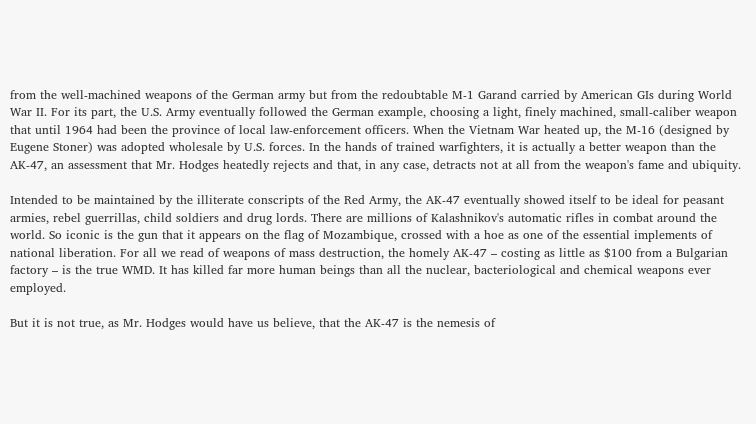from the well-machined weapons of the German army but from the redoubtable M-1 Garand carried by American GIs during World War II. For its part, the U.S. Army eventually followed the German example, choosing a light, finely machined, small-caliber weapon that until 1964 had been the province of local law-enforcement officers. When the Vietnam War heated up, the M-16 (designed by Eugene Stoner) was adopted wholesale by U.S. forces. In the hands of trained warfighters, it is actually a better weapon than the AK-47, an assessment that Mr. Hodges heatedly rejects and that, in any case, detracts not at all from the weapon's fame and ubiquity.

Intended to be maintained by the illiterate conscripts of the Red Army, the AK-47 eventually showed itself to be ideal for peasant armies, rebel guerrillas, child soldiers and drug lords. There are millions of Kalashnikov's automatic rifles in combat around the world. So iconic is the gun that it appears on the flag of Mozambique, crossed with a hoe as one of the essential implements of national liberation. For all we read of weapons of mass destruction, the homely AK-47 – costing as little as $100 from a Bulgarian factory – is the true WMD. It has killed far more human beings than all the nuclear, bacteriological and chemical weapons ever employed.

But it is not true, as Mr. Hodges would have us believe, that the AK-47 is the nemesis of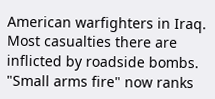American warfighters in Iraq. Most casualties there are inflicted by roadside bombs. "Small arms fire" now ranks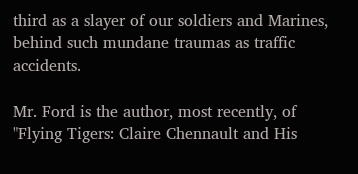third as a slayer of our soldiers and Marines, behind such mundane traumas as traffic accidents.

Mr. Ford is the author, most recently, of "Flying Tigers: Claire Chennault and His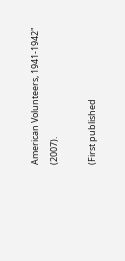American Volunteers, 1941-1942" (2007).

(First published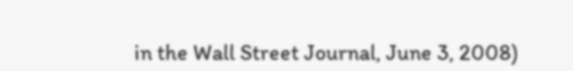in the Wall Street Journal, June 3, 2008)